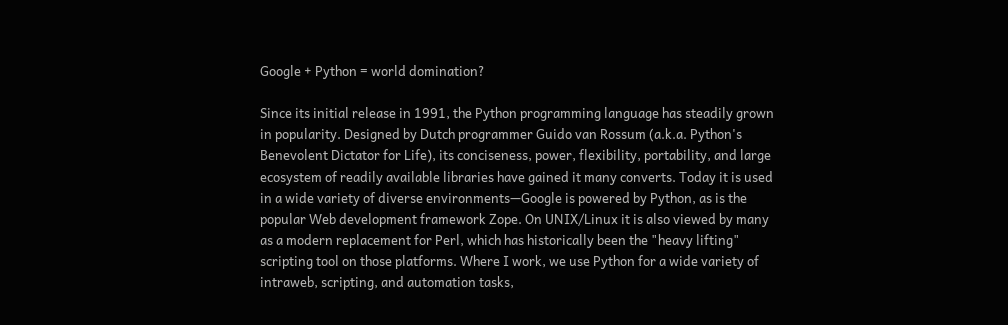Google + Python = world domination?

Since its initial release in 1991, the Python programming language has steadily grown in popularity. Designed by Dutch programmer Guido van Rossum (a.k.a. Python's Benevolent Dictator for Life), its conciseness, power, flexibility, portability, and large ecosystem of readily available libraries have gained it many converts. Today it is used in a wide variety of diverse environments—Google is powered by Python, as is the popular Web development framework Zope. On UNIX/Linux it is also viewed by many as a modern replacement for Perl, which has historically been the "heavy lifting" scripting tool on those platforms. Where I work, we use Python for a wide variety of intraweb, scripting, and automation tasks,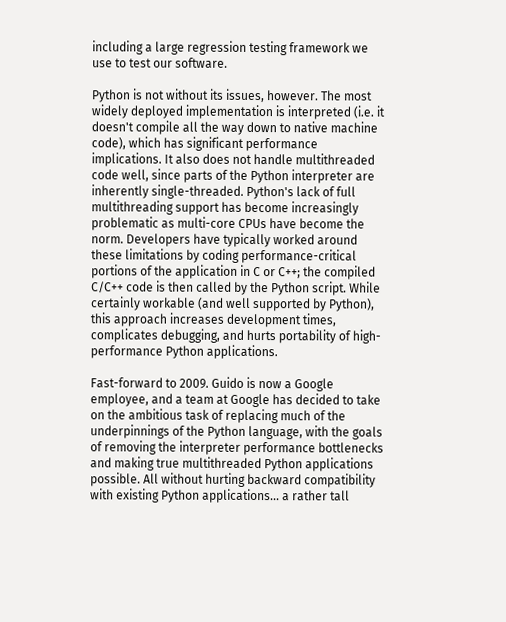including a large regression testing framework we use to test our software.

Python is not without its issues, however. The most widely deployed implementation is interpreted (i.e. it doesn't compile all the way down to native machine code), which has significant performance implications. It also does not handle multithreaded code well, since parts of the Python interpreter are inherently single-threaded. Python's lack of full multithreading support has become increasingly problematic as multi-core CPUs have become the norm. Developers have typically worked around these limitations by coding performance-critical portions of the application in C or C++; the compiled C/C++ code is then called by the Python script. While certainly workable (and well supported by Python), this approach increases development times, complicates debugging, and hurts portability of high-performance Python applications.

Fast-forward to 2009. Guido is now a Google employee, and a team at Google has decided to take on the ambitious task of replacing much of the underpinnings of the Python language, with the goals of removing the interpreter performance bottlenecks and making true multithreaded Python applications possible. All without hurting backward compatibility with existing Python applications... a rather tall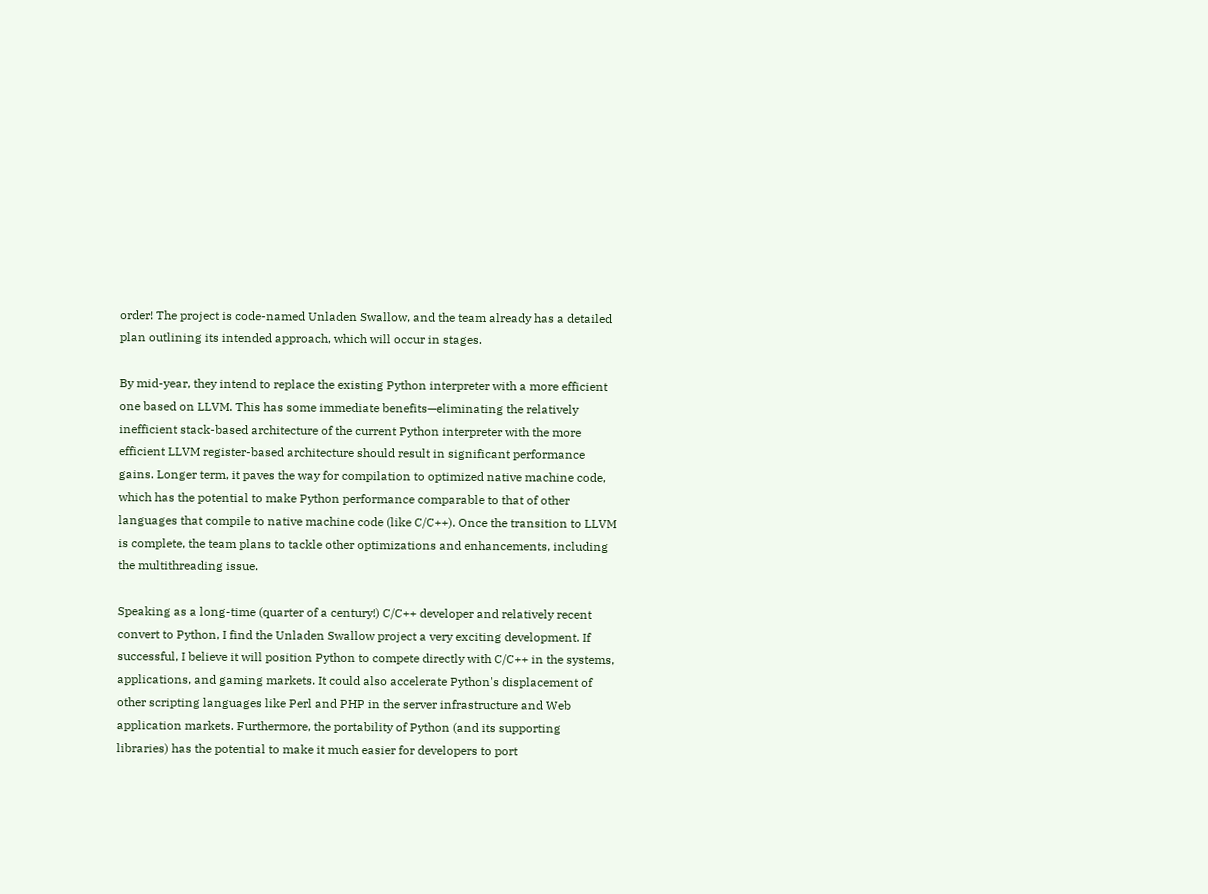order! The project is code-named Unladen Swallow, and the team already has a detailed plan outlining its intended approach, which will occur in stages.

By mid-year, they intend to replace the existing Python interpreter with a more efficient one based on LLVM. This has some immediate benefits—eliminating the relatively inefficient stack-based architecture of the current Python interpreter with the more efficient LLVM register-based architecture should result in significant performance gains. Longer term, it paves the way for compilation to optimized native machine code, which has the potential to make Python performance comparable to that of other languages that compile to native machine code (like C/C++). Once the transition to LLVM is complete, the team plans to tackle other optimizations and enhancements, including the multithreading issue.

Speaking as a long-time (quarter of a century!) C/C++ developer and relatively recent convert to Python, I find the Unladen Swallow project a very exciting development. If successful, I believe it will position Python to compete directly with C/C++ in the systems, applications, and gaming markets. It could also accelerate Python's displacement of other scripting languages like Perl and PHP in the server infrastructure and Web application markets. Furthermore, the portability of Python (and its supporting libraries) has the potential to make it much easier for developers to port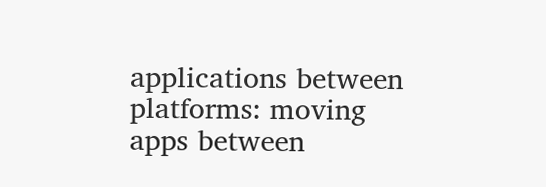applications between platforms: moving apps between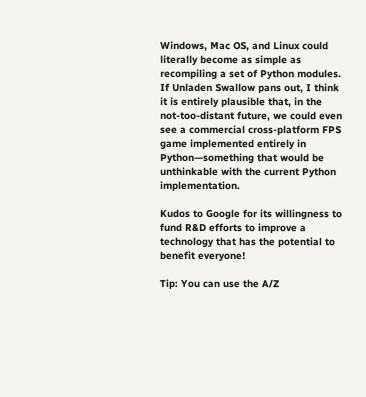Windows, Mac OS, and Linux could literally become as simple as recompiling a set of Python modules. If Unladen Swallow pans out, I think it is entirely plausible that, in the not-too-distant future, we could even see a commercial cross-platform FPS game implemented entirely in Python—something that would be unthinkable with the current Python implementation.

Kudos to Google for its willingness to fund R&D efforts to improve a technology that has the potential to benefit everyone!

Tip: You can use the A/Z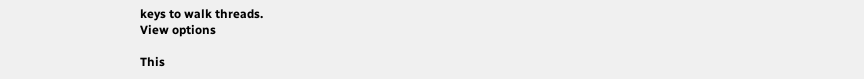keys to walk threads.
View options

This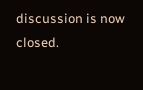discussion is now closed.